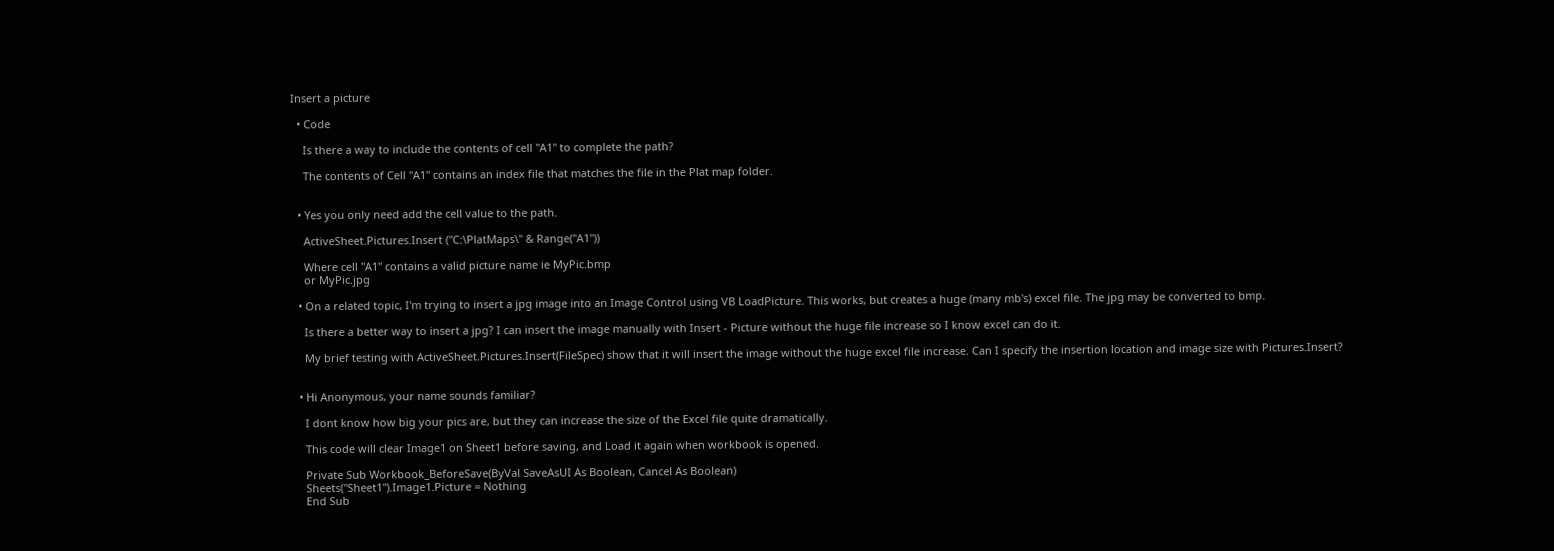Insert a picture

  • Code

    Is there a way to include the contents of cell "A1" to complete the path?

    The contents of Cell "A1" contains an index file that matches the file in the Plat map folder.


  • Yes you only need add the cell value to the path.

    ActiveSheet.Pictures.Insert ("C:\PlatMaps\" & Range("A1"))

    Where cell "A1" contains a valid picture name ie MyPic.bmp
    or MyPic.jpg

  • On a related topic, I'm trying to insert a jpg image into an Image Control using VB LoadPicture. This works, but creates a huge (many mb's) excel file. The jpg may be converted to bmp.

    Is there a better way to insert a jpg? I can insert the image manually with Insert - Picture without the huge file increase so I know excel can do it.

    My brief testing with ActiveSheet.Pictures.Insert(FileSpec) show that it will insert the image without the huge excel file increase. Can I specify the insertion location and image size with Pictures.Insert?


  • Hi Anonymous, your name sounds familiar?

    I dont know how big your pics are, but they can increase the size of the Excel file quite dramatically.

    This code will clear Image1 on Sheet1 before saving, and Load it again when workbook is opened.

    Private Sub Workbook_BeforeSave(ByVal SaveAsUI As Boolean, Cancel As Boolean)
    Sheets("Sheet1").Image1.Picture = Nothing
    End Sub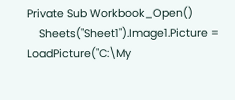Private Sub Workbook_Open()
    Sheets("Sheet1").Image1.Picture = LoadPicture("C:\My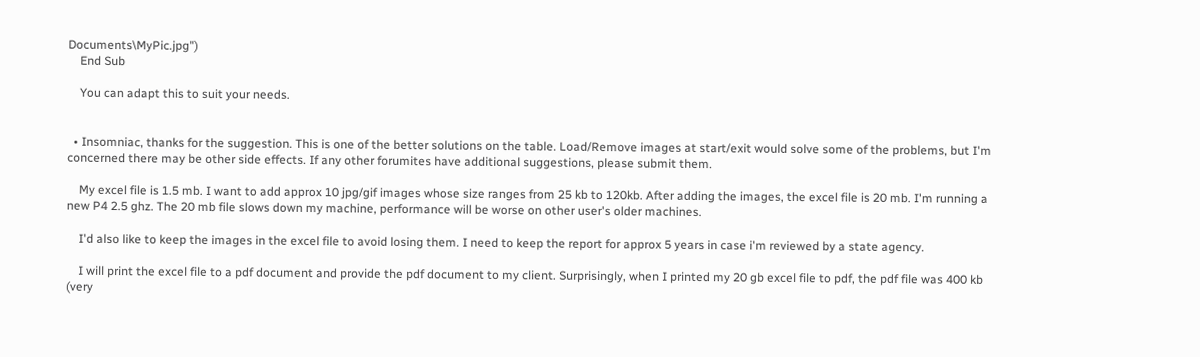Documents\MyPic.jpg")
    End Sub

    You can adapt this to suit your needs.


  • Insomniac, thanks for the suggestion. This is one of the better solutions on the table. Load/Remove images at start/exit would solve some of the problems, but I'm concerned there may be other side effects. If any other forumites have additional suggestions, please submit them.

    My excel file is 1.5 mb. I want to add approx 10 jpg/gif images whose size ranges from 25 kb to 120kb. After adding the images, the excel file is 20 mb. I'm running a new P4 2.5 ghz. The 20 mb file slows down my machine, performance will be worse on other user's older machines.

    I'd also like to keep the images in the excel file to avoid losing them. I need to keep the report for approx 5 years in case i'm reviewed by a state agency.

    I will print the excel file to a pdf document and provide the pdf document to my client. Surprisingly, when I printed my 20 gb excel file to pdf, the pdf file was 400 kb (very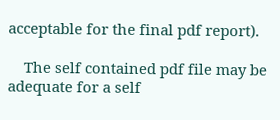acceptable for the final pdf report).

    The self contained pdf file may be adequate for a self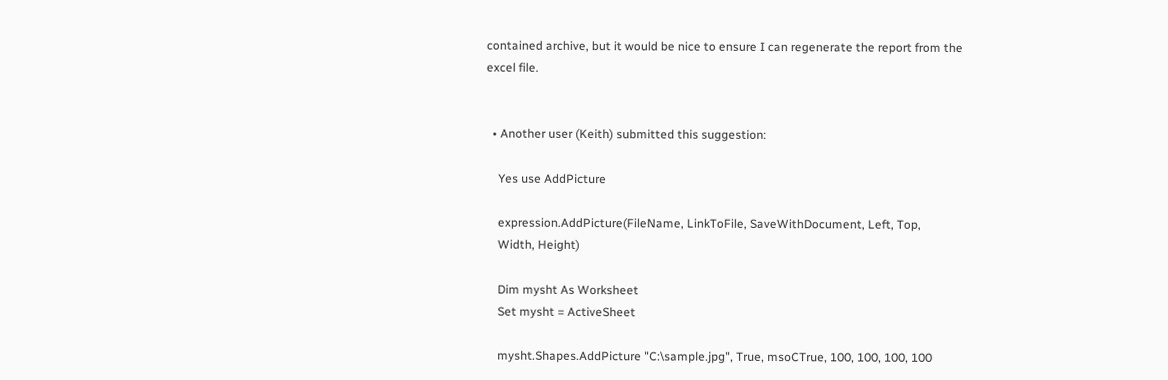contained archive, but it would be nice to ensure I can regenerate the report from the excel file.


  • Another user (Keith) submitted this suggestion:

    Yes use AddPicture

    expression.AddPicture(FileName, LinkToFile, SaveWithDocument, Left, Top,
    Width, Height)

    Dim mysht As Worksheet
    Set mysht = ActiveSheet

    mysht.Shapes.AddPicture "C:\sample.jpg", True, msoCTrue, 100, 100, 100, 100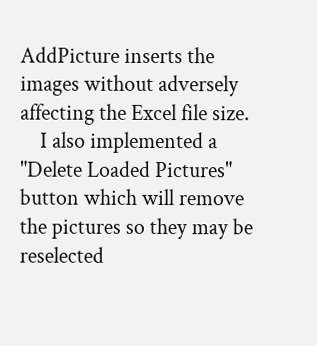AddPicture inserts the images without adversely affecting the Excel file size.
    I also implemented a "Delete Loaded Pictures" button which will remove the pictures so they may be reselected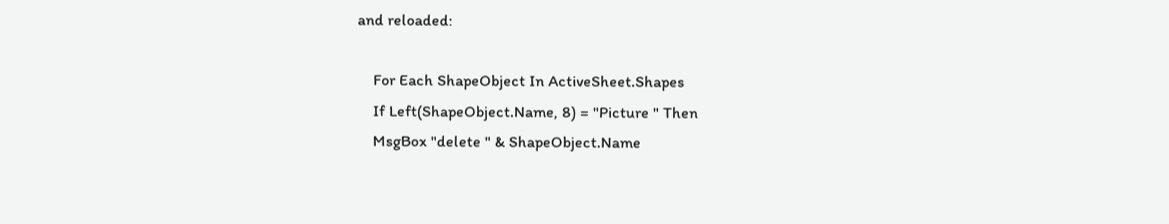and reloaded:

    For Each ShapeObject In ActiveSheet.Shapes
    If Left(ShapeObject.Name, 8) = "Picture " Then
    MsgBox "delete " & ShapeObject.Name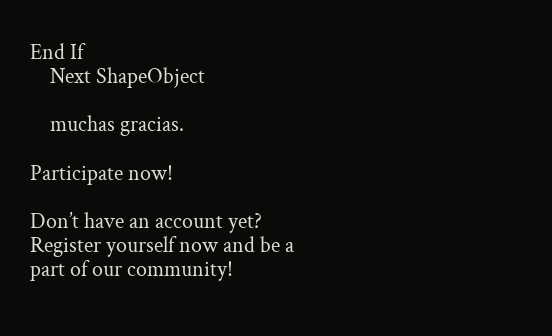End If
    Next ShapeObject

    muchas gracias.

Participate now!

Don’t have an account yet? Register yourself now and be a part of our community!